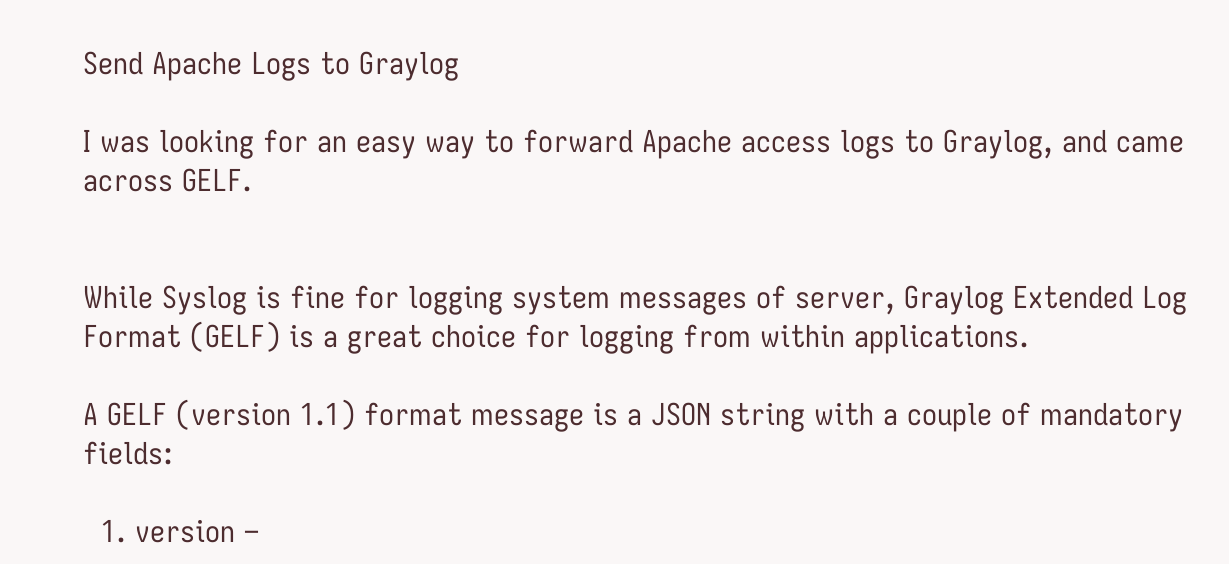Send Apache Logs to Graylog

I was looking for an easy way to forward Apache access logs to Graylog, and came across GELF.


While Syslog is fine for logging system messages of server, Graylog Extended Log Format (GELF) is a great choice for logging from within applications.

A GELF (version 1.1) format message is a JSON string with a couple of mandatory fields:

  1. version –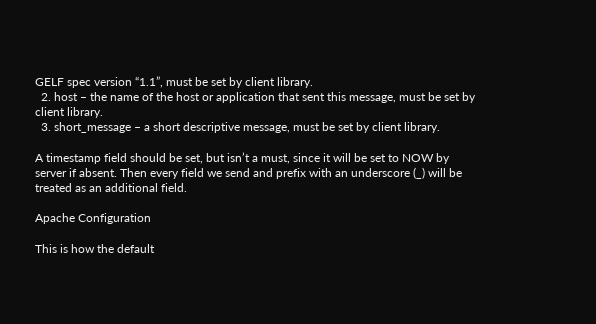GELF spec version “1.1”, must be set by client library.
  2. host – the name of the host or application that sent this message, must be set by client library.
  3. short_message – a short descriptive message, must be set by client library.

A timestamp field should be set, but isn’t a must, since it will be set to NOW by server if absent. Then every field we send and prefix with an underscore (_) will be treated as an additional field.

Apache Configuration

This is how the default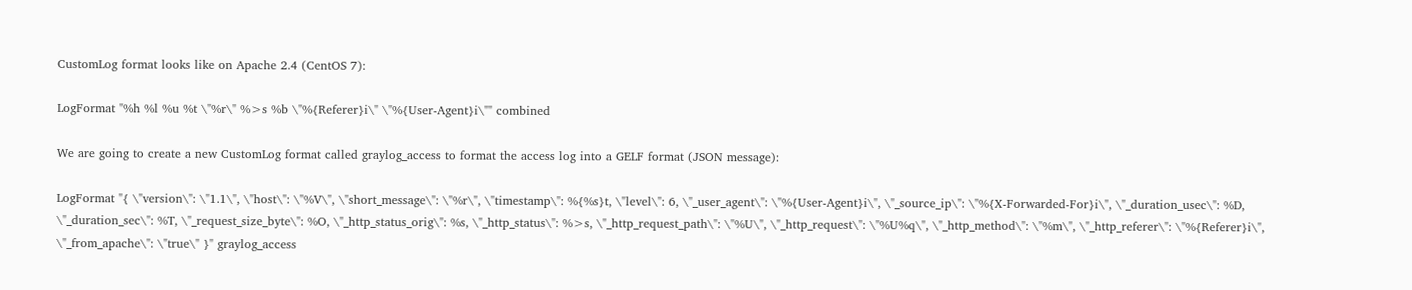CustomLog format looks like on Apache 2.4 (CentOS 7):

LogFormat "%h %l %u %t \"%r\" %>s %b \"%{Referer}i\" \"%{User-Agent}i\"" combined

We are going to create a new CustomLog format called graylog_access to format the access log into a GELF format (JSON message):

LogFormat "{ \"version\": \"1.1\", \"host\": \"%V\", \"short_message\": \"%r\", \"timestamp\": %{%s}t, \"level\": 6, \"_user_agent\": \"%{User-Agent}i\", \"_source_ip\": \"%{X-Forwarded-For}i\", \"_duration_usec\": %D, \"_duration_sec\": %T, \"_request_size_byte\": %O, \"_http_status_orig\": %s, \"_http_status\": %>s, \"_http_request_path\": \"%U\", \"_http_request\": \"%U%q\", \"_http_method\": \"%m\", \"_http_referer\": \"%{Referer}i\", \"_from_apache\": \"true\" }" graylog_access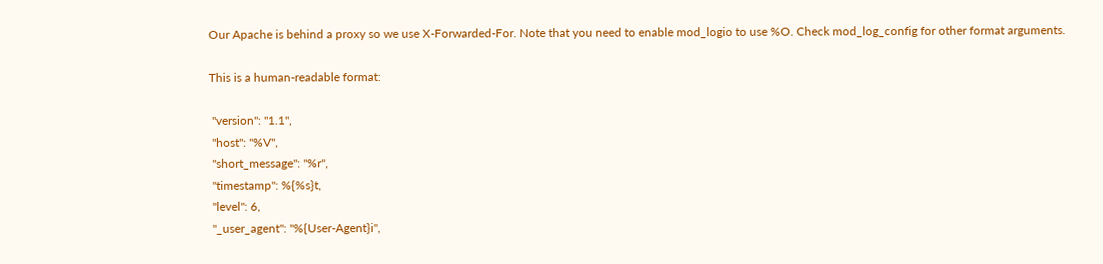Our Apache is behind a proxy so we use X-Forwarded-For. Note that you need to enable mod_logio to use %O. Check mod_log_config for other format arguments.

This is a human-readable format:

 "version": "1.1",
 "host": "%V",
 "short_message": "%r",
 "timestamp": %{%s}t,
 "level": 6,
 "_user_agent": "%{User-Agent}i",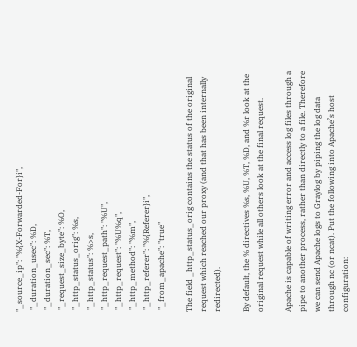"_source_ip": "%{X-Forwarded-For}i",
 "_duration_usec": %D,
 "_duration_sec": %T,
 "_request_size_byte": %O,
 "_http_status_orig": %s,
 "_http_status": %>s,
 "_http_request_path": "%U",
 "_http_request": "%U%q",
 "_http_method": "%m",
 "_http_referer": "%{Referer}i",
 "_from_apache": "true"

The field _http_status_orig contains the status of the original request which reached our proxy (and that has been internally redirected).

By default, the % directives %s, %U, %T, %D, and %r look at the original request while all others look at the final request.

Apache is capable of writing error and access log files through a pipe to another process, rather than directly to a file. Therefore we can send Apache logs to Graylog by piping the log data through nc (or ncat). Put the following into Apache’s host configuration: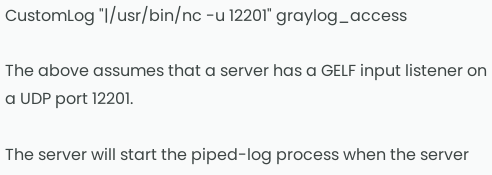CustomLog "|/usr/bin/nc -u 12201" graylog_access

The above assumes that a server has a GELF input listener on a UDP port 12201.

The server will start the piped-log process when the server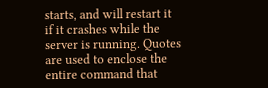starts, and will restart it if it crashes while the server is running. Quotes are used to enclose the entire command that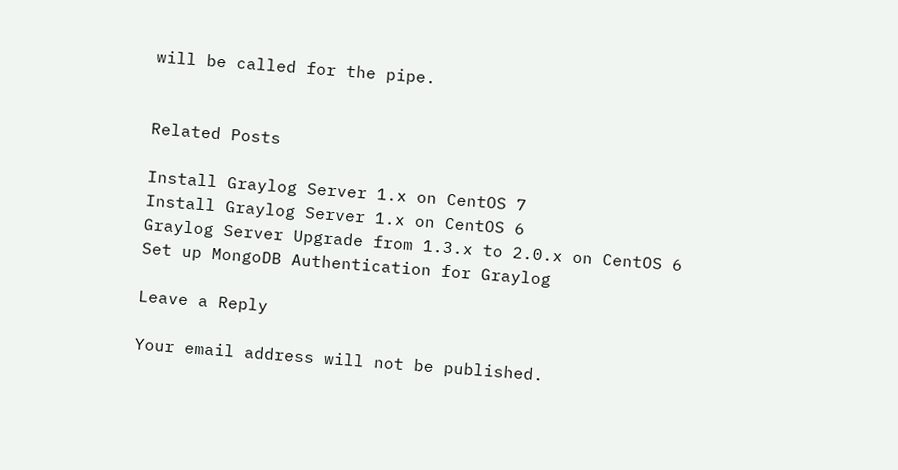will be called for the pipe.


Related Posts

Install Graylog Server 1.x on CentOS 7
Install Graylog Server 1.x on CentOS 6
Graylog Server Upgrade from 1.3.x to 2.0.x on CentOS 6
Set up MongoDB Authentication for Graylog

Leave a Reply

Your email address will not be published.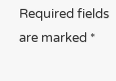Required fields are marked *